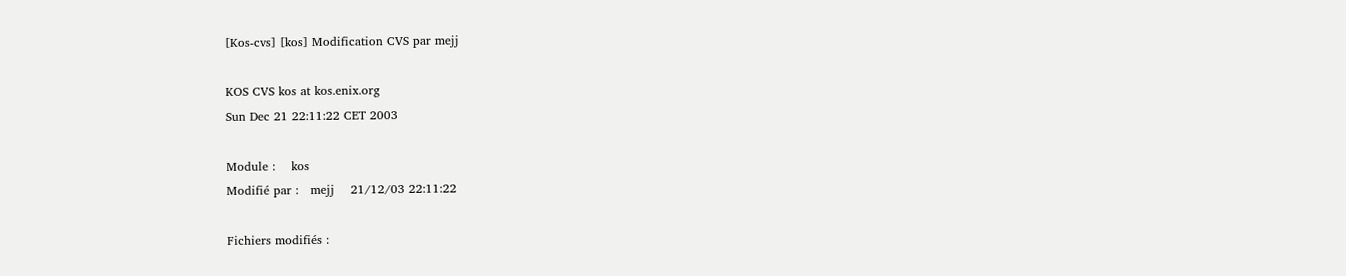[Kos-cvs] [kos] Modification CVS par mejj

KOS CVS kos at kos.enix.org
Sun Dec 21 22:11:22 CET 2003

Module :    kos
Modifié par :   mejj    21/12/03 22:11:22

Fichiers modifiés :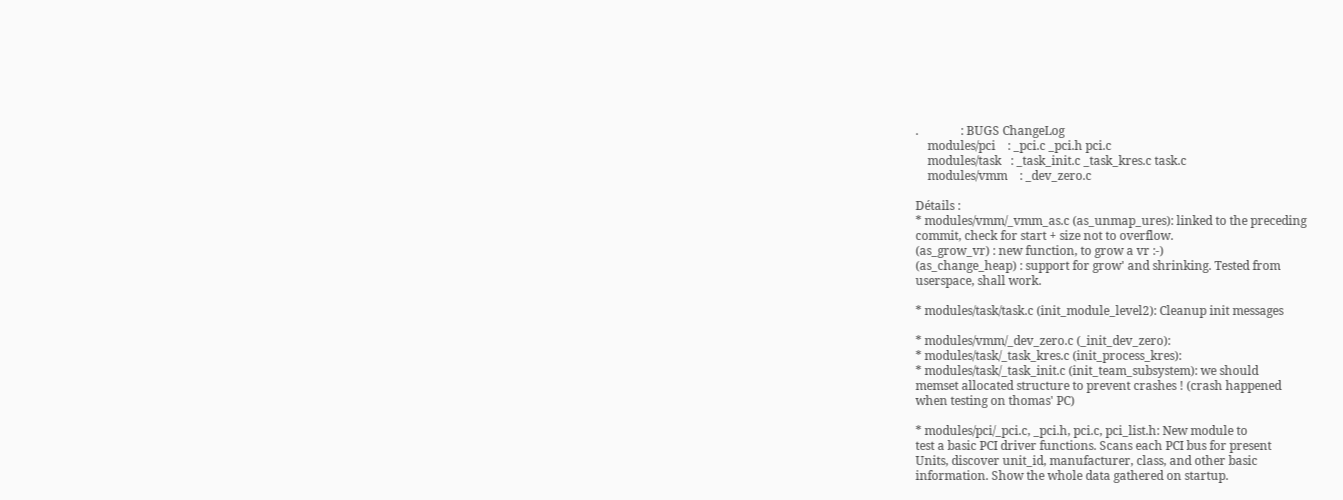.              : BUGS ChangeLog
    modules/pci    : _pci.c _pci.h pci.c
    modules/task   : _task_init.c _task_kres.c task.c
    modules/vmm    : _dev_zero.c

Détails :
* modules/vmm/_vmm_as.c (as_unmap_ures): linked to the preceding
commit, check for start + size not to overflow.
(as_grow_vr) : new function, to grow a vr :-)
(as_change_heap) : support for grow' and shrinking. Tested from
userspace, shall work.

* modules/task/task.c (init_module_level2): Cleanup init messages

* modules/vmm/_dev_zero.c (_init_dev_zero):
* modules/task/_task_kres.c (init_process_kres):
* modules/task/_task_init.c (init_team_subsystem): we should
memset allocated structure to prevent crashes ! (crash happened
when testing on thomas' PC)

* modules/pci/_pci.c, _pci.h, pci.c, pci_list.h: New module to
test a basic PCI driver functions. Scans each PCI bus for present
Units, discover unit_id, manufacturer, class, and other basic
information. Show the whole data gathered on startup.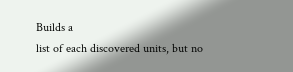Builds a
list of each discovered units, but no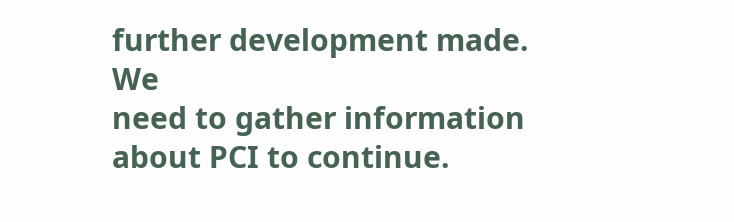further development made. We
need to gather information about PCI to continue.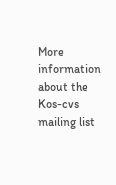More information about the Kos-cvs mailing list